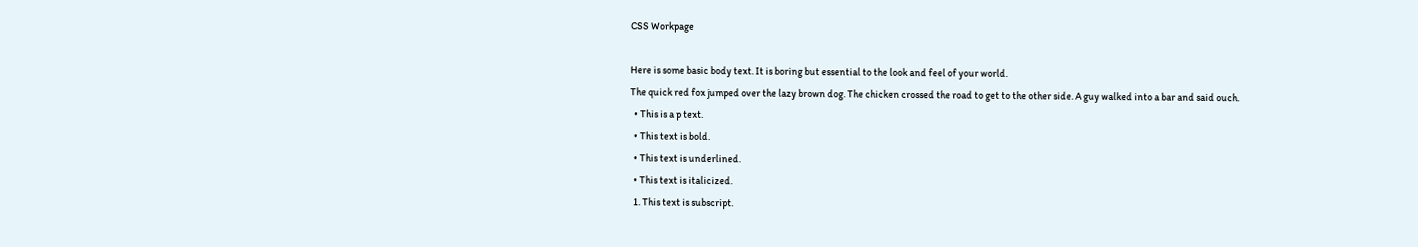CSS Workpage

Here is some basic body text. It is boring but essential to the look and feel of your world.
The quick red fox jumped over the lazy brown dog. The chicken crossed the road to get to the other side. A guy walked into a bar and said ouch.
  • This is a p text.
  • This text is bold.
  • This text is underlined.
  • This text is italicized.
  1. This text is subscript.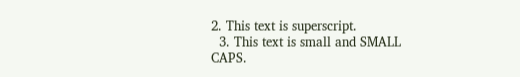2. This text is superscript.
  3. This text is small and SMALL CAPS.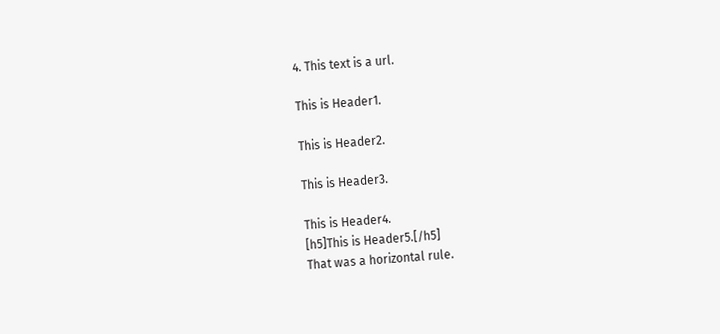4. This text is a url.

This is Header1.

This is Header2.

This is Header3.

This is Header4.
[h5]This is Header5.[/h5]
That was a horizontal rule.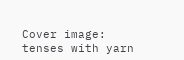Cover image: tenses with yarn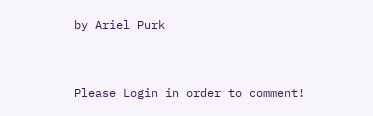by Ariel Purk


Please Login in order to comment!